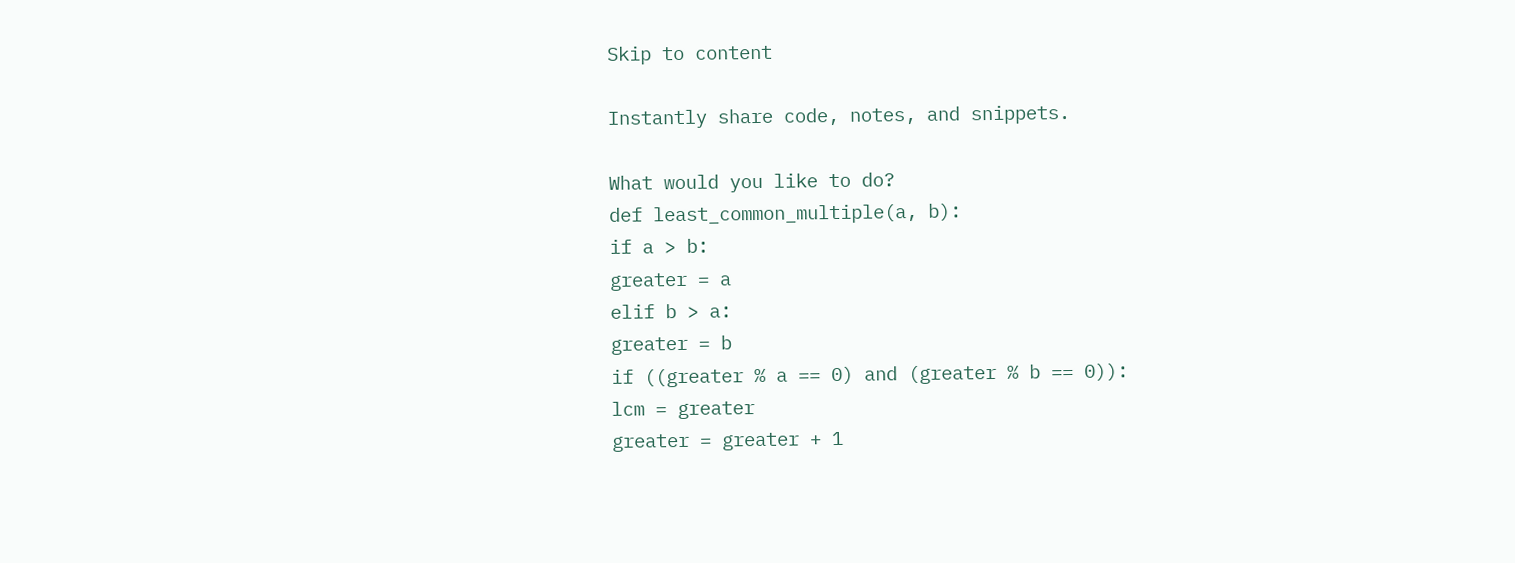Skip to content

Instantly share code, notes, and snippets.

What would you like to do?
def least_common_multiple(a, b):
if a > b:
greater = a
elif b > a:
greater = b
if ((greater % a == 0) and (greater % b == 0)):
lcm = greater
greater = greater + 1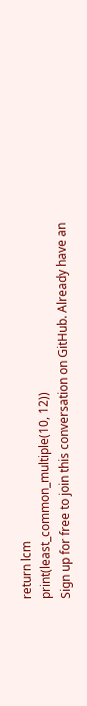return lcm
print(least_common_multiple(10, 12))
Sign up for free to join this conversation on GitHub. Already have an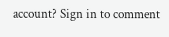account? Sign in to comment